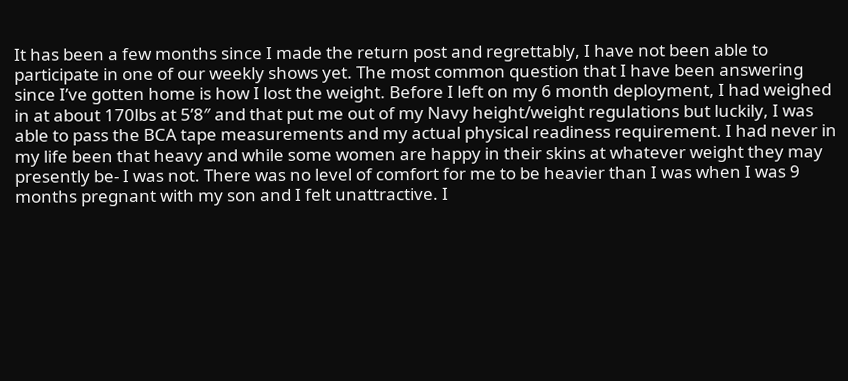It has been a few months since I made the return post and regrettably, I have not been able to participate in one of our weekly shows yet. The most common question that I have been answering since I’ve gotten home is how I lost the weight. Before I left on my 6 month deployment, I had weighed in at about 170lbs at 5’8″ and that put me out of my Navy height/weight regulations but luckily, I was able to pass the BCA tape measurements and my actual physical readiness requirement. I had never in my life been that heavy and while some women are happy in their skins at whatever weight they may presently be- I was not. There was no level of comfort for me to be heavier than I was when I was 9 months pregnant with my son and I felt unattractive. I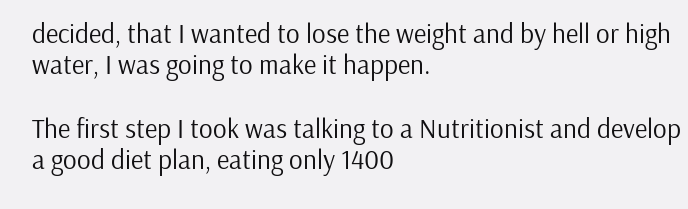decided, that I wanted to lose the weight and by hell or high water, I was going to make it happen.

The first step I took was talking to a Nutritionist and develop a good diet plan, eating only 1400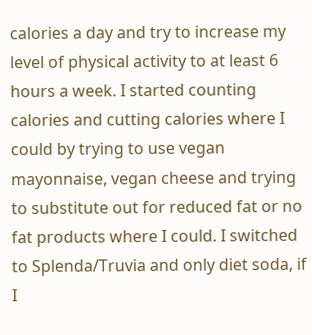calories a day and try to increase my level of physical activity to at least 6 hours a week. I started counting calories and cutting calories where I could by trying to use vegan mayonnaise, vegan cheese and trying to substitute out for reduced fat or no fat products where I could. I switched to Splenda/Truvia and only diet soda, if I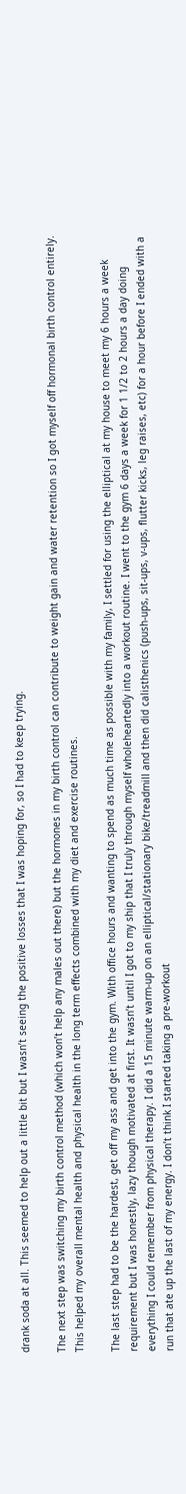drank soda at all. This seemed to help out a little bit but I wasn’t seeing the positive losses that I was hoping for, so I had to keep trying.

The next step was switching my birth control method (which won’t help any males out there) but the hormones in my birth control can contribute to weight gain and water retention so I got myself off hormonal birth control entirely. This helped my overall mental health and physical health in the long term effects combined with my diet and exercise routines.

The last step had to be the hardest, get off my ass and get into the gym. With office hours and wanting to spend as much time as possible with my family, I settled for using the elliptical at my house to meet my 6 hours a week requirement but I was honestly, lazy though motivated at first. It wasn’t until I got to my ship that I truly through myself wholeheartedly into a workout routine. I went to the gym 6 days a week for 1 1/2 to 2 hours a day doing everything I could remember from physical therapy. I did a 15 minute warm-up on an elliptical/stationary bike/treadmill and then did calisthenics (push-ups, sit-ups, v-ups, flutter kicks, leg raises, etc) for a hour before I ended with a run that ate up the last of my energy. I don’t think I started taking a pre-workout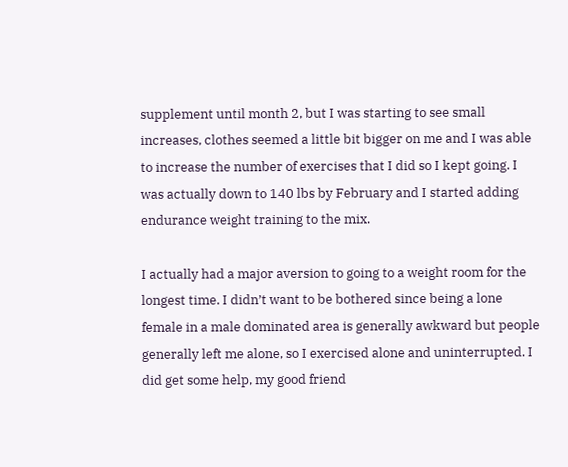supplement until month 2, but I was starting to see small increases, clothes seemed a little bit bigger on me and I was able to increase the number of exercises that I did so I kept going. I was actually down to 140 lbs by February and I started adding endurance weight training to the mix.

I actually had a major aversion to going to a weight room for the longest time. I didn’t want to be bothered since being a lone female in a male dominated area is generally awkward but people generally left me alone, so I exercised alone and uninterrupted. I did get some help, my good friend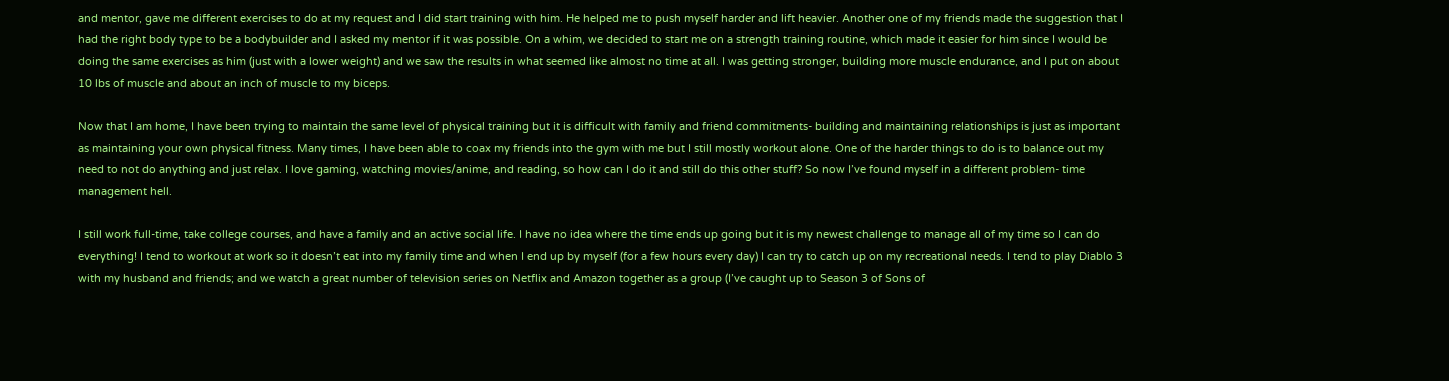and mentor, gave me different exercises to do at my request and I did start training with him. He helped me to push myself harder and lift heavier. Another one of my friends made the suggestion that I had the right body type to be a bodybuilder and I asked my mentor if it was possible. On a whim, we decided to start me on a strength training routine, which made it easier for him since I would be doing the same exercises as him (just with a lower weight) and we saw the results in what seemed like almost no time at all. I was getting stronger, building more muscle endurance, and I put on about 10 lbs of muscle and about an inch of muscle to my biceps.

Now that I am home, I have been trying to maintain the same level of physical training but it is difficult with family and friend commitments- building and maintaining relationships is just as important as maintaining your own physical fitness. Many times, I have been able to coax my friends into the gym with me but I still mostly workout alone. One of the harder things to do is to balance out my need to not do anything and just relax. I love gaming, watching movies/anime, and reading, so how can I do it and still do this other stuff? So now I’ve found myself in a different problem- time management hell.

I still work full-time, take college courses, and have a family and an active social life. I have no idea where the time ends up going but it is my newest challenge to manage all of my time so I can do everything! I tend to workout at work so it doesn’t eat into my family time and when I end up by myself (for a few hours every day) I can try to catch up on my recreational needs. I tend to play Diablo 3 with my husband and friends; and we watch a great number of television series on Netflix and Amazon together as a group (I’ve caught up to Season 3 of Sons of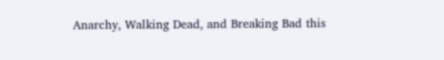Anarchy, Walking Dead, and Breaking Bad this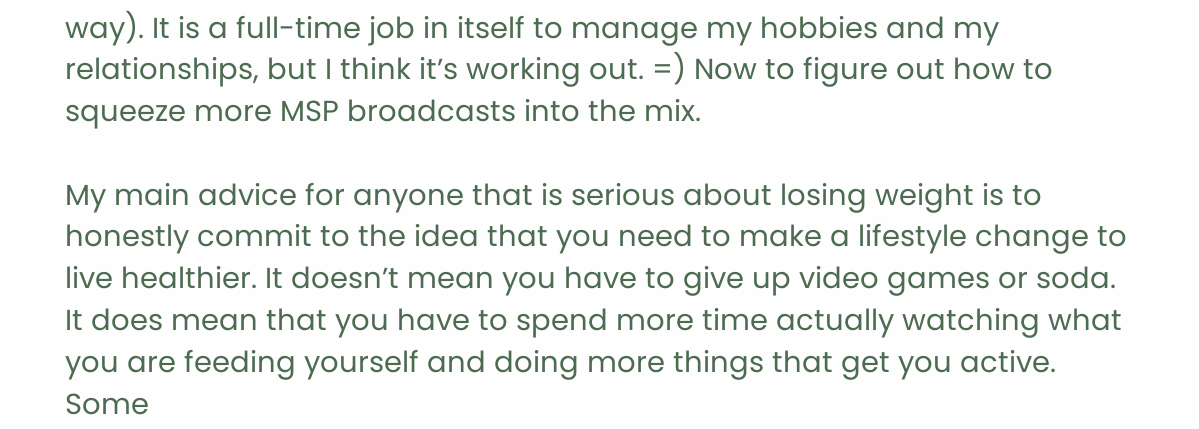way). It is a full-time job in itself to manage my hobbies and my relationships, but I think it’s working out. =) Now to figure out how to squeeze more MSP broadcasts into the mix.

My main advice for anyone that is serious about losing weight is to honestly commit to the idea that you need to make a lifestyle change to live healthier. It doesn’t mean you have to give up video games or soda. It does mean that you have to spend more time actually watching what you are feeding yourself and doing more things that get you active. Some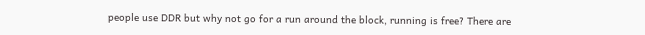people use DDR but why not go for a run around the block, running is free? There are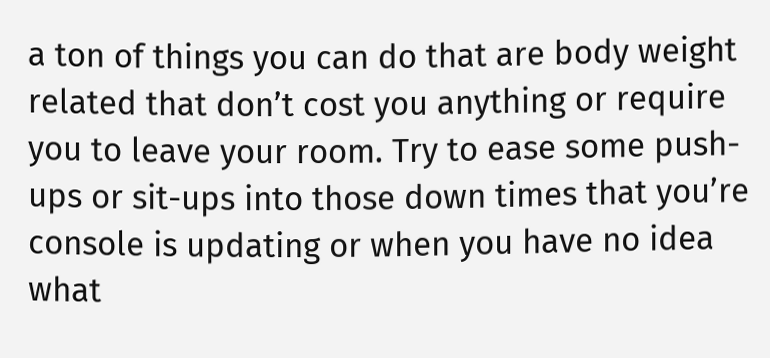a ton of things you can do that are body weight related that don’t cost you anything or require you to leave your room. Try to ease some push-ups or sit-ups into those down times that you’re console is updating or when you have no idea what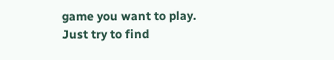game you want to play. Just try to find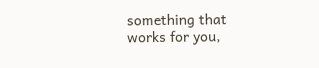something that works for you,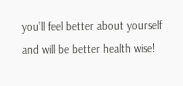you’ll feel better about yourself and will be better health wise!